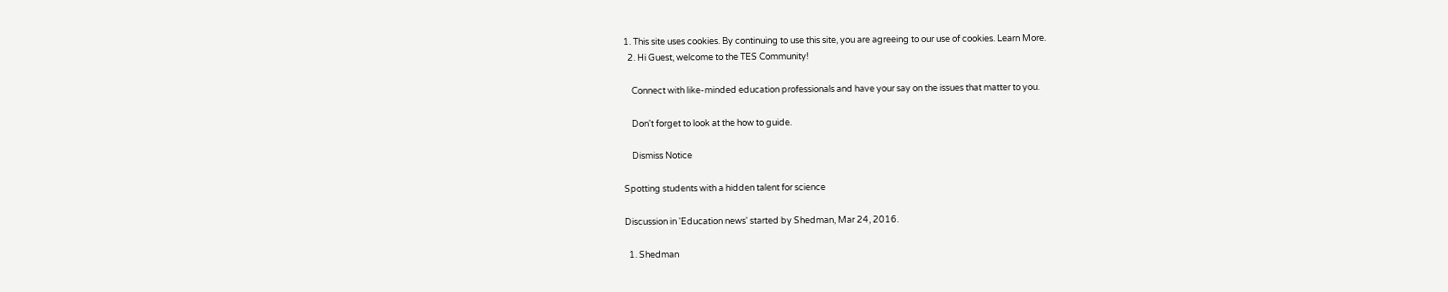1. This site uses cookies. By continuing to use this site, you are agreeing to our use of cookies. Learn More.
  2. Hi Guest, welcome to the TES Community!

    Connect with like-minded education professionals and have your say on the issues that matter to you.

    Don't forget to look at the how to guide.

    Dismiss Notice

Spotting students with a hidden talent for science

Discussion in 'Education news' started by Shedman, Mar 24, 2016.

  1. Shedman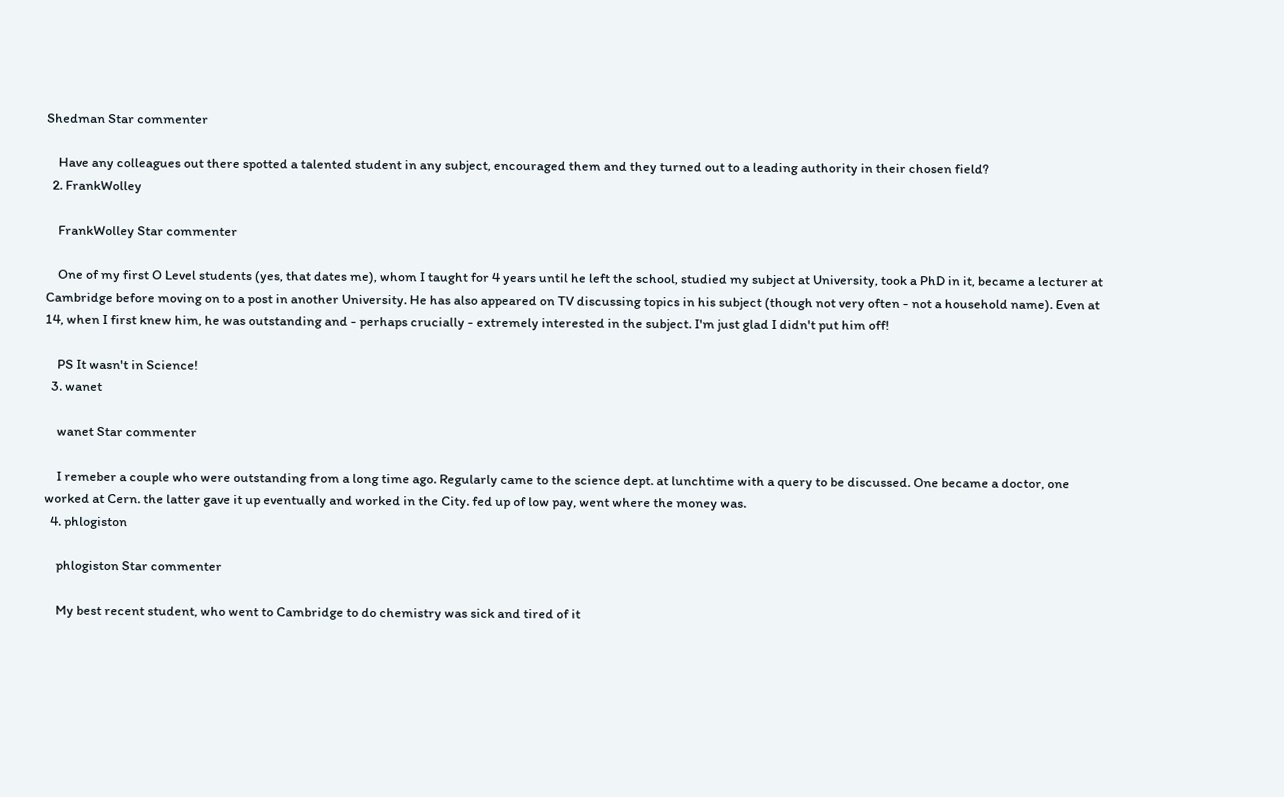Shedman Star commenter

    Have any colleagues out there spotted a talented student in any subject, encouraged them and they turned out to a leading authority in their chosen field?
  2. FrankWolley

    FrankWolley Star commenter

    One of my first O Level students (yes, that dates me), whom I taught for 4 years until he left the school, studied my subject at University, took a PhD in it, became a lecturer at Cambridge before moving on to a post in another University. He has also appeared on TV discussing topics in his subject (though not very often - not a household name). Even at 14, when I first knew him, he was outstanding and - perhaps crucially - extremely interested in the subject. I'm just glad I didn't put him off!

    PS It wasn't in Science!
  3. wanet

    wanet Star commenter

    I remeber a couple who were outstanding from a long time ago. Regularly came to the science dept. at lunchtime with a query to be discussed. One became a doctor, one worked at Cern. the latter gave it up eventually and worked in the City. fed up of low pay, went where the money was.
  4. phlogiston

    phlogiston Star commenter

    My best recent student, who went to Cambridge to do chemistry was sick and tired of it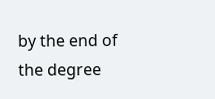by the end of the degree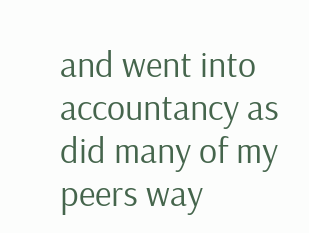and went into accountancy as did many of my peers way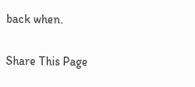back when.

Share This Page